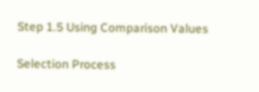Step 1.5 Using Comparison Values

Selection Process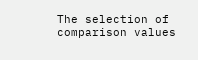The selection of comparison values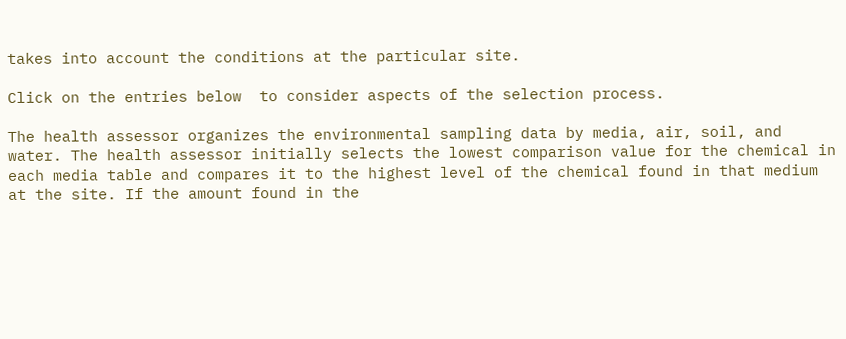takes into account the conditions at the particular site.

Click on the entries below  to consider aspects of the selection process.

The health assessor organizes the environmental sampling data by media, air, soil, and water. The health assessor initially selects the lowest comparison value for the chemical in each media table and compares it to the highest level of the chemical found in that medium at the site. If the amount found in the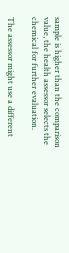sample is higher than the comparison value, the health assessor selects the chemical for further evaluation.

The assessor might use a different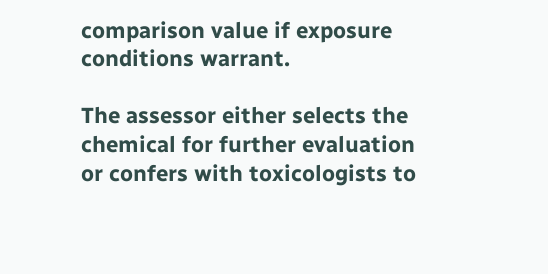comparison value if exposure conditions warrant.

The assessor either selects the chemical for further evaluation or confers with toxicologists to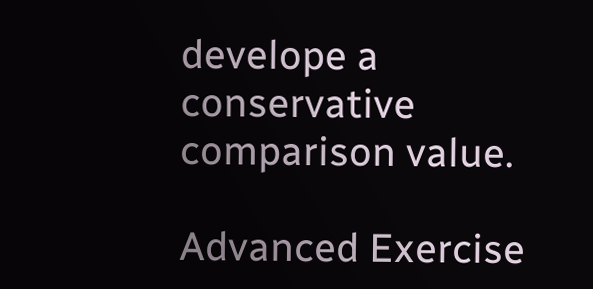develope a conservative comparison value.

Advanced Exercise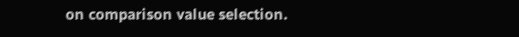on comparison value selection.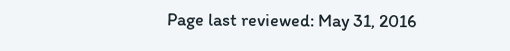Page last reviewed: May 31, 2016